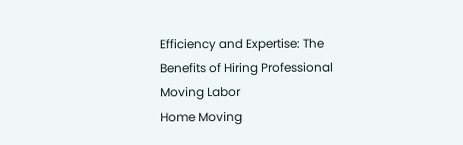Efficiency and Expertise: The Benefits of Hiring Professional Moving Labor
Home Moving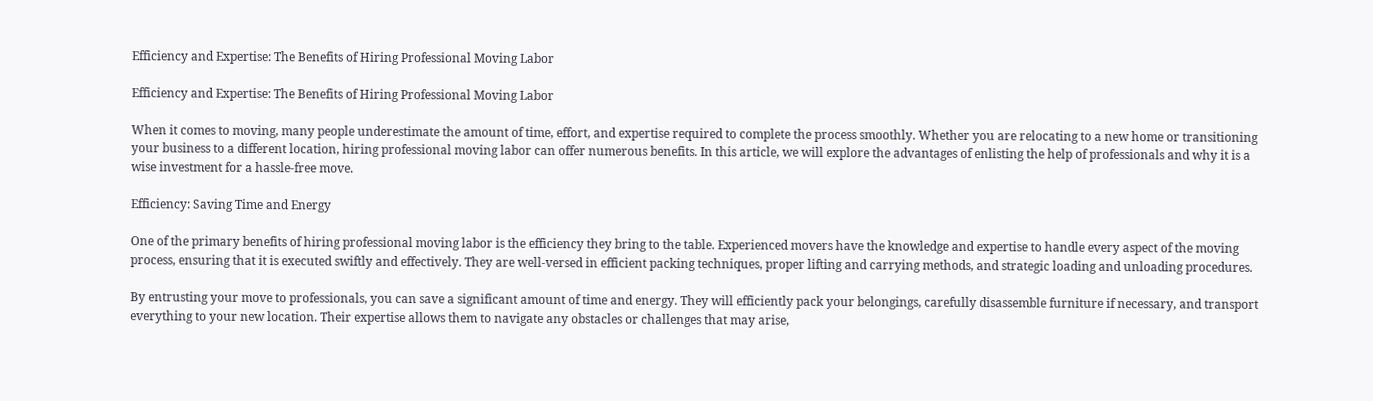Efficiency and Expertise: The Benefits of Hiring Professional Moving Labor

Efficiency and Expertise: The Benefits of Hiring Professional Moving Labor

When it comes to moving, many people underestimate the amount of time, effort, and expertise required to complete the process smoothly. Whether you are relocating to a new home or transitioning your business to a different location, hiring professional moving labor can offer numerous benefits. In this article, we will explore the advantages of enlisting the help of professionals and why it is a wise investment for a hassle-free move.

Efficiency: Saving Time and Energy

One of the primary benefits of hiring professional moving labor is the efficiency they bring to the table. Experienced movers have the knowledge and expertise to handle every aspect of the moving process, ensuring that it is executed swiftly and effectively. They are well-versed in efficient packing techniques, proper lifting and carrying methods, and strategic loading and unloading procedures.

By entrusting your move to professionals, you can save a significant amount of time and energy. They will efficiently pack your belongings, carefully disassemble furniture if necessary, and transport everything to your new location. Their expertise allows them to navigate any obstacles or challenges that may arise,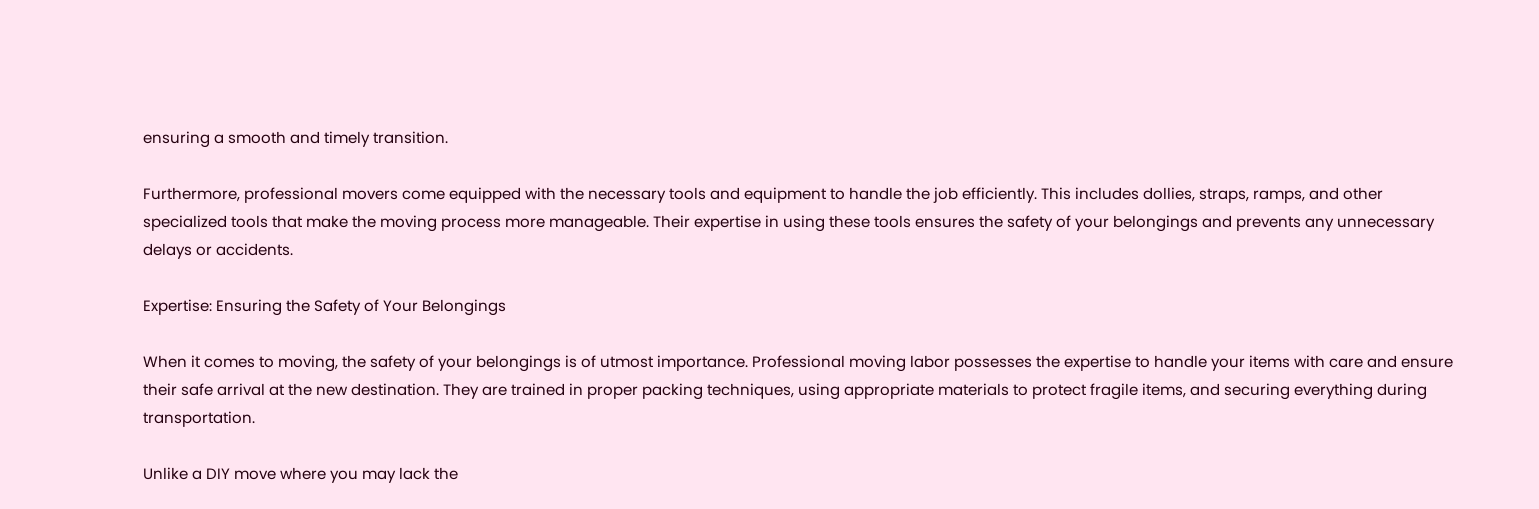ensuring a smooth and timely transition.

Furthermore, professional movers come equipped with the necessary tools and equipment to handle the job efficiently. This includes dollies, straps, ramps, and other specialized tools that make the moving process more manageable. Their expertise in using these tools ensures the safety of your belongings and prevents any unnecessary delays or accidents.

Expertise: Ensuring the Safety of Your Belongings

When it comes to moving, the safety of your belongings is of utmost importance. Professional moving labor possesses the expertise to handle your items with care and ensure their safe arrival at the new destination. They are trained in proper packing techniques, using appropriate materials to protect fragile items, and securing everything during transportation.

Unlike a DIY move where you may lack the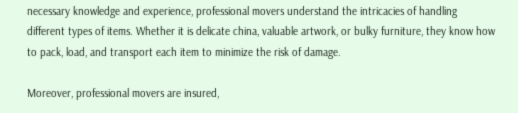necessary knowledge and experience, professional movers understand the intricacies of handling different types of items. Whether it is delicate china, valuable artwork, or bulky furniture, they know how to pack, load, and transport each item to minimize the risk of damage.

Moreover, professional movers are insured,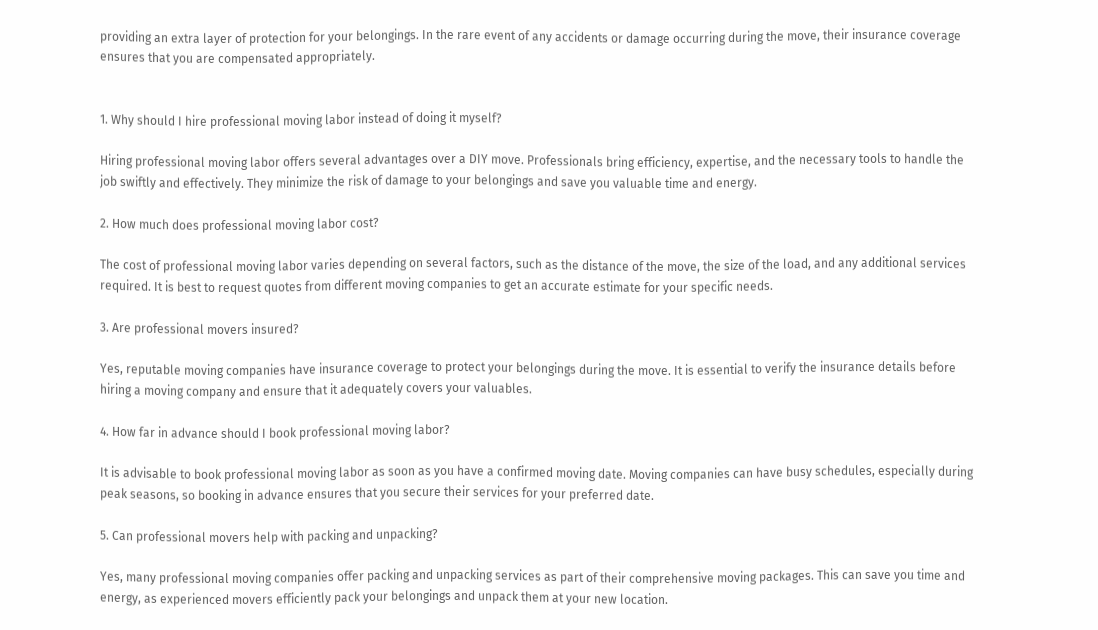providing an extra layer of protection for your belongings. In the rare event of any accidents or damage occurring during the move, their insurance coverage ensures that you are compensated appropriately.


1. Why should I hire professional moving labor instead of doing it myself?

Hiring professional moving labor offers several advantages over a DIY move. Professionals bring efficiency, expertise, and the necessary tools to handle the job swiftly and effectively. They minimize the risk of damage to your belongings and save you valuable time and energy.

2. How much does professional moving labor cost?

The cost of professional moving labor varies depending on several factors, such as the distance of the move, the size of the load, and any additional services required. It is best to request quotes from different moving companies to get an accurate estimate for your specific needs.

3. Are professional movers insured?

Yes, reputable moving companies have insurance coverage to protect your belongings during the move. It is essential to verify the insurance details before hiring a moving company and ensure that it adequately covers your valuables.

4. How far in advance should I book professional moving labor?

It is advisable to book professional moving labor as soon as you have a confirmed moving date. Moving companies can have busy schedules, especially during peak seasons, so booking in advance ensures that you secure their services for your preferred date.

5. Can professional movers help with packing and unpacking?

Yes, many professional moving companies offer packing and unpacking services as part of their comprehensive moving packages. This can save you time and energy, as experienced movers efficiently pack your belongings and unpack them at your new location.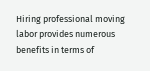Hiring professional moving labor provides numerous benefits in terms of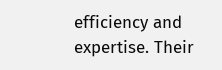efficiency and expertise. Their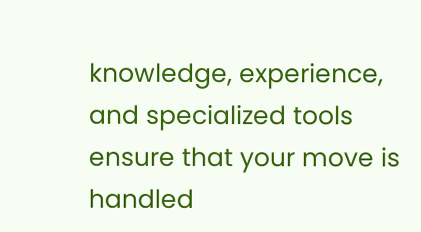knowledge, experience, and specialized tools ensure that your move is handled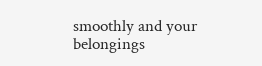smoothly and your belongings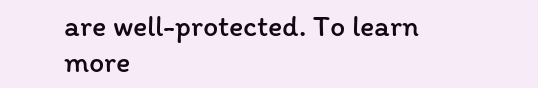are well-protected. To learn more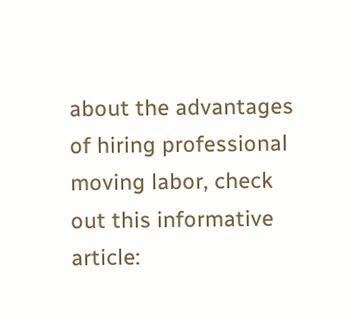about the advantages of hiring professional moving labor, check out this informative article: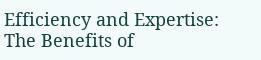Efficiency and Expertise: The Benefits of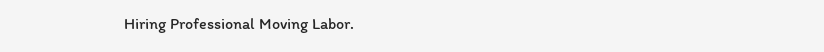Hiring Professional Moving Labor.